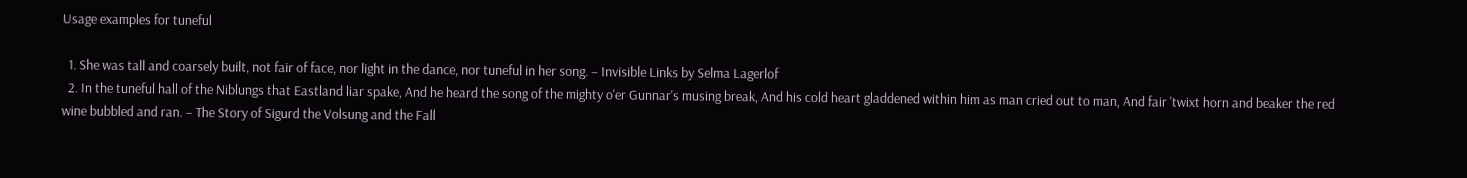Usage examples for tuneful

  1. She was tall and coarsely built, not fair of face, nor light in the dance, nor tuneful in her song. – Invisible Links by Selma Lagerlof
  2. In the tuneful hall of the Niblungs that Eastland liar spake, And he heard the song of the mighty o'er Gunnar's musing break, And his cold heart gladdened within him as man cried out to man, And fair 'twixt horn and beaker the red wine bubbled and ran. – The Story of Sigurd the Volsung and the Fall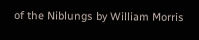of the Niblungs by William Morris